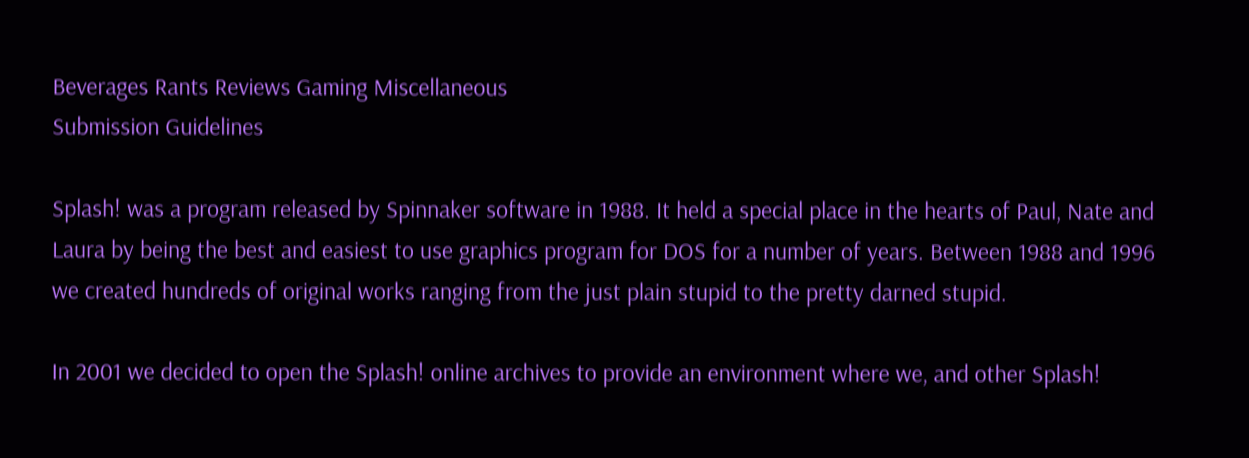Beverages Rants Reviews Gaming Miscellaneous
Submission Guidelines

Splash! was a program released by Spinnaker software in 1988. It held a special place in the hearts of Paul, Nate and Laura by being the best and easiest to use graphics program for DOS for a number of years. Between 1988 and 1996 we created hundreds of original works ranging from the just plain stupid to the pretty darned stupid.

In 2001 we decided to open the Splash! online archives to provide an environment where we, and other Splash!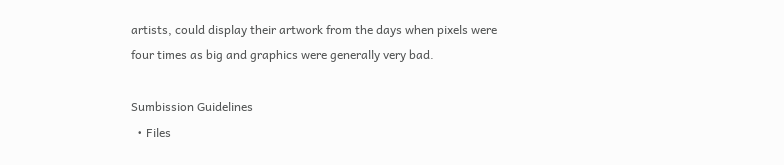artists, could display their artwork from the days when pixels were four times as big and graphics were generally very bad.

Sumbission Guidelines
  • Files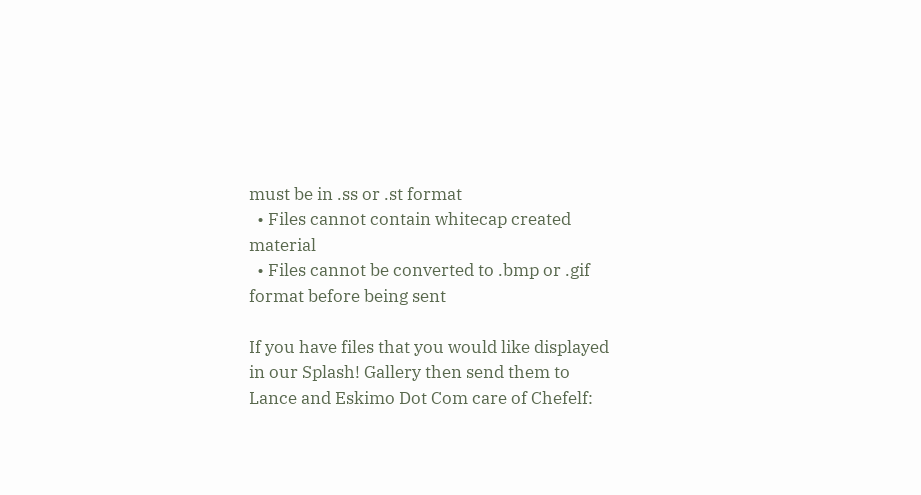must be in .ss or .st format
  • Files cannot contain whitecap created material
  • Files cannot be converted to .bmp or .gif format before being sent

If you have files that you would like displayed in our Splash! Gallery then send them to Lance and Eskimo Dot Com care of Chefelf: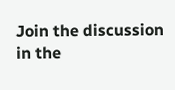Join the discussion in the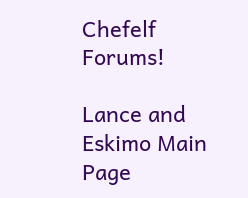Chefelf Forums!

Lance and Eskimo Main Page